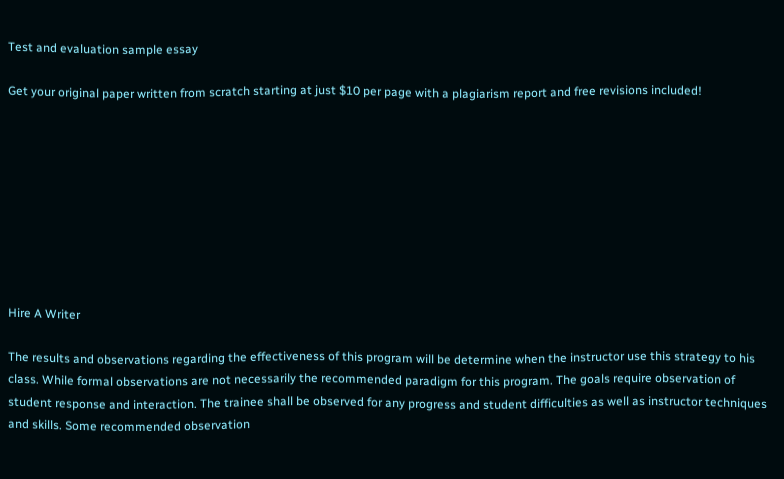Test and evaluation sample essay

Get your original paper written from scratch starting at just $10 per page with a plagiarism report and free revisions included!









Hire A Writer

The results and observations regarding the effectiveness of this program will be determine when the instructor use this strategy to his class. While formal observations are not necessarily the recommended paradigm for this program. The goals require observation of student response and interaction. The trainee shall be observed for any progress and student difficulties as well as instructor techniques and skills. Some recommended observation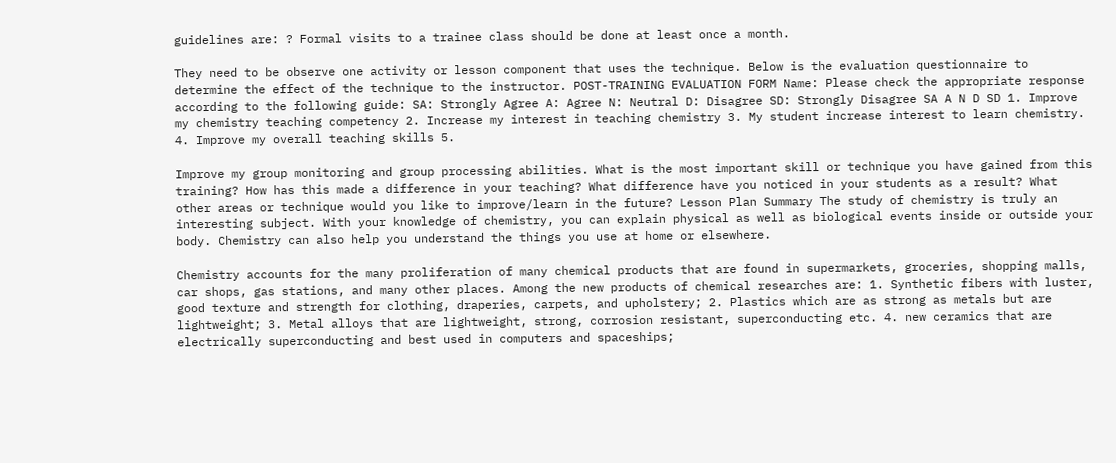guidelines are: ? Formal visits to a trainee class should be done at least once a month.

They need to be observe one activity or lesson component that uses the technique. Below is the evaluation questionnaire to determine the effect of the technique to the instructor. POST-TRAINING EVALUATION FORM Name: Please check the appropriate response according to the following guide: SA: Strongly Agree A: Agree N: Neutral D: Disagree SD: Strongly Disagree SA A N D SD 1. Improve my chemistry teaching competency 2. Increase my interest in teaching chemistry 3. My student increase interest to learn chemistry. 4. Improve my overall teaching skills 5.

Improve my group monitoring and group processing abilities. What is the most important skill or technique you have gained from this training? How has this made a difference in your teaching? What difference have you noticed in your students as a result? What other areas or technique would you like to improve/learn in the future? Lesson Plan Summary The study of chemistry is truly an interesting subject. With your knowledge of chemistry, you can explain physical as well as biological events inside or outside your body. Chemistry can also help you understand the things you use at home or elsewhere.

Chemistry accounts for the many proliferation of many chemical products that are found in supermarkets, groceries, shopping malls, car shops, gas stations, and many other places. Among the new products of chemical researches are: 1. Synthetic fibers with luster, good texture and strength for clothing, draperies, carpets, and upholstery; 2. Plastics which are as strong as metals but are lightweight; 3. Metal alloys that are lightweight, strong, corrosion resistant, superconducting etc. 4. new ceramics that are electrically superconducting and best used in computers and spaceships;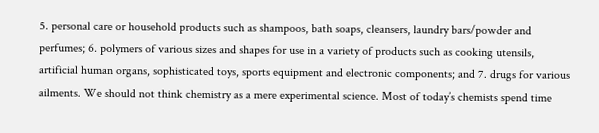5. personal care or household products such as shampoos, bath soaps, cleansers, laundry bars/powder and perfumes; 6. polymers of various sizes and shapes for use in a variety of products such as cooking utensils, artificial human organs, sophisticated toys, sports equipment and electronic components; and 7. drugs for various ailments. We should not think chemistry as a mere experimental science. Most of today’s chemists spend time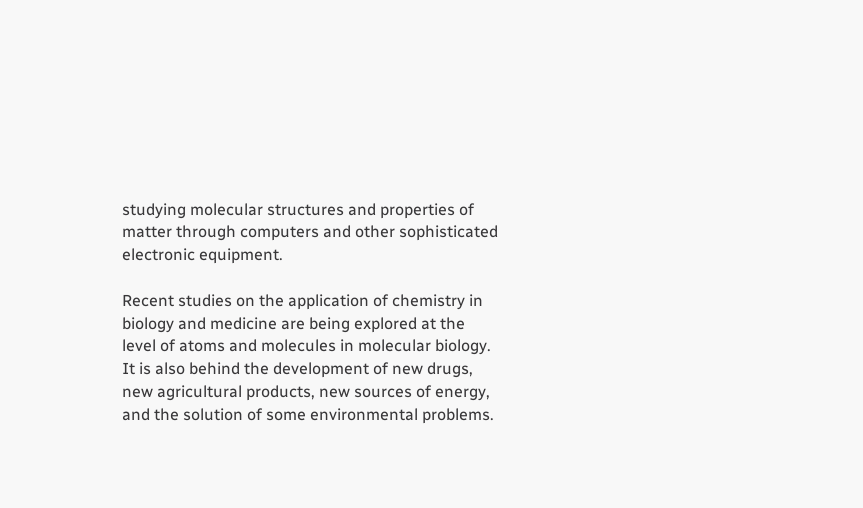studying molecular structures and properties of matter through computers and other sophisticated electronic equipment.

Recent studies on the application of chemistry in biology and medicine are being explored at the level of atoms and molecules in molecular biology. It is also behind the development of new drugs, new agricultural products, new sources of energy, and the solution of some environmental problems.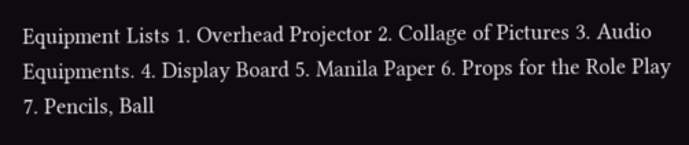Equipment Lists 1. Overhead Projector 2. Collage of Pictures 3. Audio Equipments. 4. Display Board 5. Manila Paper 6. Props for the Role Play 7. Pencils, Ball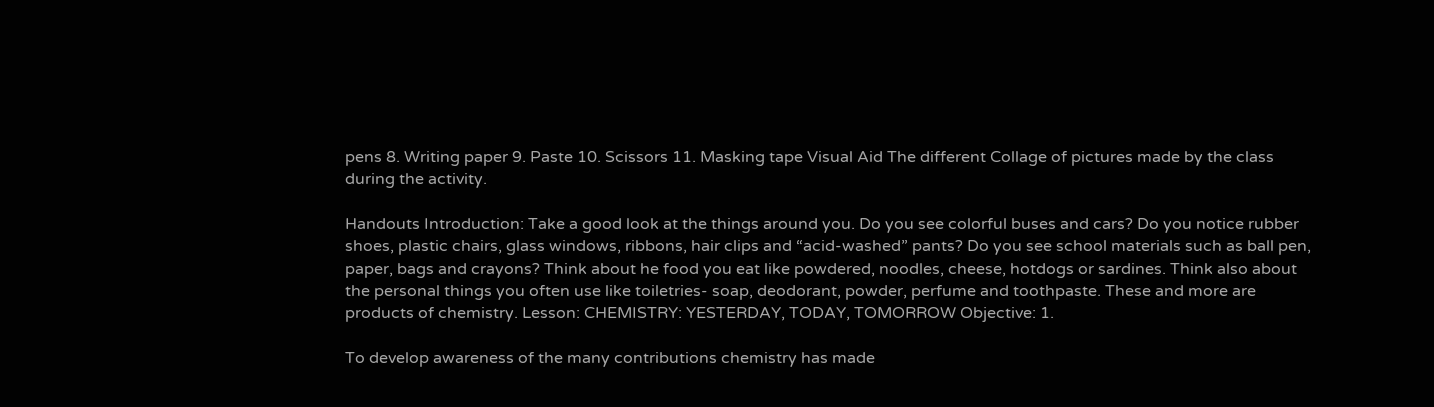pens 8. Writing paper 9. Paste 10. Scissors 11. Masking tape Visual Aid The different Collage of pictures made by the class during the activity.

Handouts Introduction: Take a good look at the things around you. Do you see colorful buses and cars? Do you notice rubber shoes, plastic chairs, glass windows, ribbons, hair clips and “acid-washed” pants? Do you see school materials such as ball pen, paper, bags and crayons? Think about he food you eat like powdered, noodles, cheese, hotdogs or sardines. Think also about the personal things you often use like toiletries- soap, deodorant, powder, perfume and toothpaste. These and more are products of chemistry. Lesson: CHEMISTRY: YESTERDAY, TODAY, TOMORROW Objective: 1.

To develop awareness of the many contributions chemistry has made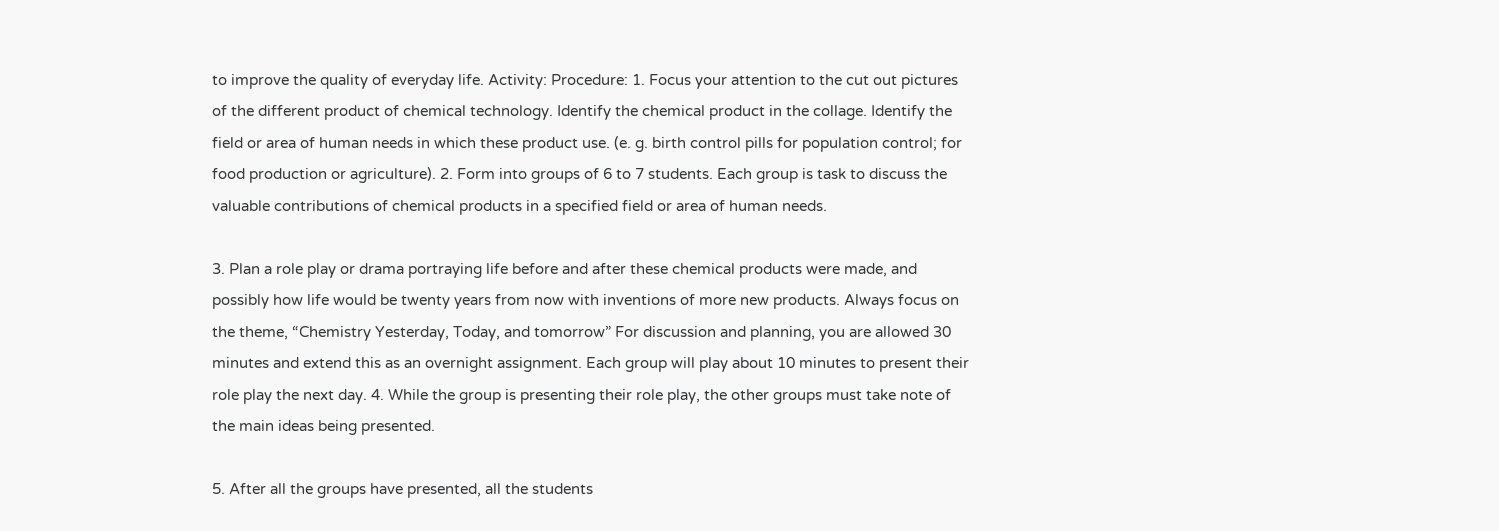to improve the quality of everyday life. Activity: Procedure: 1. Focus your attention to the cut out pictures of the different product of chemical technology. Identify the chemical product in the collage. Identify the field or area of human needs in which these product use. (e. g. birth control pills for population control; for food production or agriculture). 2. Form into groups of 6 to 7 students. Each group is task to discuss the valuable contributions of chemical products in a specified field or area of human needs.

3. Plan a role play or drama portraying life before and after these chemical products were made, and possibly how life would be twenty years from now with inventions of more new products. Always focus on the theme, “Chemistry Yesterday, Today, and tomorrow” For discussion and planning, you are allowed 30 minutes and extend this as an overnight assignment. Each group will play about 10 minutes to present their role play the next day. 4. While the group is presenting their role play, the other groups must take note of the main ideas being presented.

5. After all the groups have presented, all the students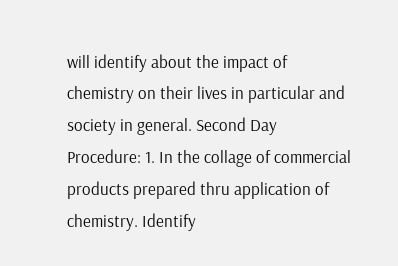will identify about the impact of chemistry on their lives in particular and society in general. Second Day Procedure: 1. In the collage of commercial products prepared thru application of chemistry. Identify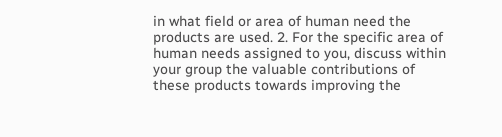in what field or area of human need the products are used. 2. For the specific area of human needs assigned to you, discuss within your group the valuable contributions of these products towards improving the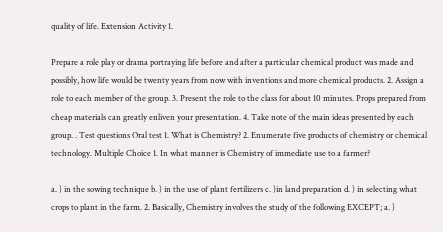quality of life. Extension Activity 1.

Prepare a role play or drama portraying life before and after a particular chemical product was made and possibly, how life would be twenty years from now with inventions and more chemical products. 2. Assign a role to each member of the group. 3. Present the role to the class for about 10 minutes. Props prepared from cheap materials can greatly enliven your presentation. 4. Take note of the main ideas presented by each group. . Test questions Oral test 1. What is Chemistry? 2. Enumerate five products of chemistry or chemical technology. Multiple Choice 1. In what manner is Chemistry of immediate use to a farmer?

a. ) in the sowing technique b. ) in the use of plant fertilizers c. )in land preparation d. ) in selecting what crops to plant in the farm. 2. Basically, Chemistry involves the study of the following EXCEPT; a. )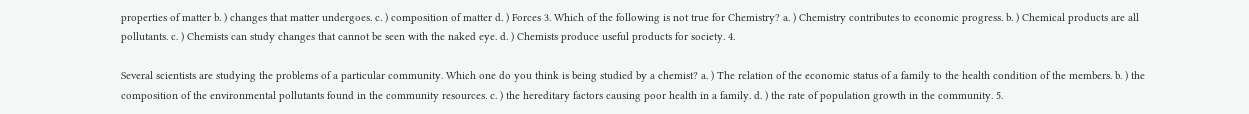properties of matter b. ) changes that matter undergoes. c. ) composition of matter d. ) Forces 3. Which of the following is not true for Chemistry? a. ) Chemistry contributes to economic progress. b. ) Chemical products are all pollutants. c. ) Chemists can study changes that cannot be seen with the naked eye. d. ) Chemists produce useful products for society. 4.

Several scientists are studying the problems of a particular community. Which one do you think is being studied by a chemist? a. ) The relation of the economic status of a family to the health condition of the members. b. ) the composition of the environmental pollutants found in the community resources. c. ) the hereditary factors causing poor health in a family. d. ) the rate of population growth in the community. 5.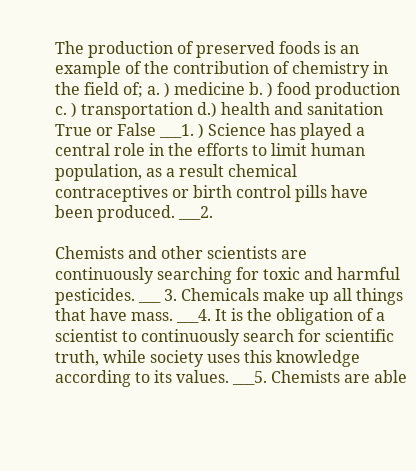The production of preserved foods is an example of the contribution of chemistry in the field of; a. ) medicine b. ) food production c. ) transportation d.) health and sanitation True or False ___1. ) Science has played a central role in the efforts to limit human population, as a result chemical contraceptives or birth control pills have been produced. ___2.

Chemists and other scientists are continuously searching for toxic and harmful pesticides. ___ 3. Chemicals make up all things that have mass. ___4. It is the obligation of a scientist to continuously search for scientific truth, while society uses this knowledge according to its values. ___5. Chemists are able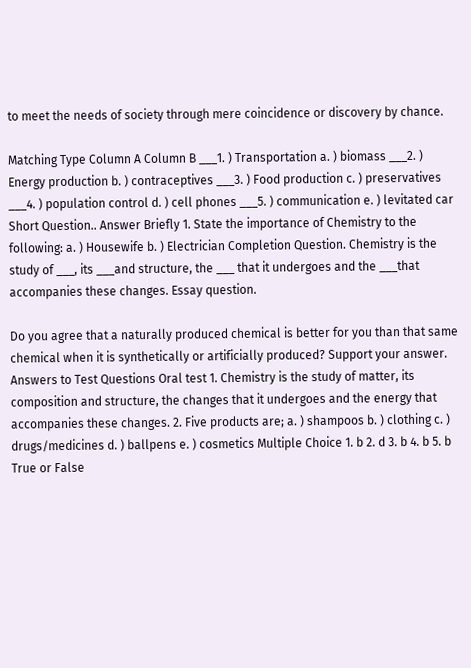to meet the needs of society through mere coincidence or discovery by chance.

Matching Type Column A Column B ___1. ) Transportation a. ) biomass ___2. ) Energy production b. ) contraceptives ___3. ) Food production c. ) preservatives ___4. ) population control d. ) cell phones ___5. ) communication e. ) levitated car Short Question.. Answer Briefly 1. State the importance of Chemistry to the following: a. ) Housewife b. ) Electrician Completion Question. Chemistry is the study of ___, its ___and structure, the ___ that it undergoes and the ___that accompanies these changes. Essay question.

Do you agree that a naturally produced chemical is better for you than that same chemical when it is synthetically or artificially produced? Support your answer. Answers to Test Questions Oral test 1. Chemistry is the study of matter, its composition and structure, the changes that it undergoes and the energy that accompanies these changes. 2. Five products are; a. ) shampoos b. ) clothing c. ) drugs/medicines d. ) ballpens e. ) cosmetics Multiple Choice 1. b 2. d 3. b 4. b 5. b True or False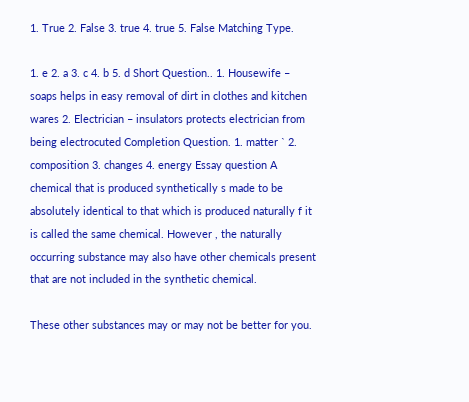1. True 2. False 3. true 4. true 5. False Matching Type.

1. e 2. a 3. c 4. b 5. d Short Question.. 1. Housewife – soaps helps in easy removal of dirt in clothes and kitchen wares 2. Electrician – insulators protects electrician from being electrocuted Completion Question. 1. matter ` 2. composition 3. changes 4. energy Essay question A chemical that is produced synthetically s made to be absolutely identical to that which is produced naturally f it is called the same chemical. However , the naturally occurring substance may also have other chemicals present that are not included in the synthetic chemical.

These other substances may or may not be better for you.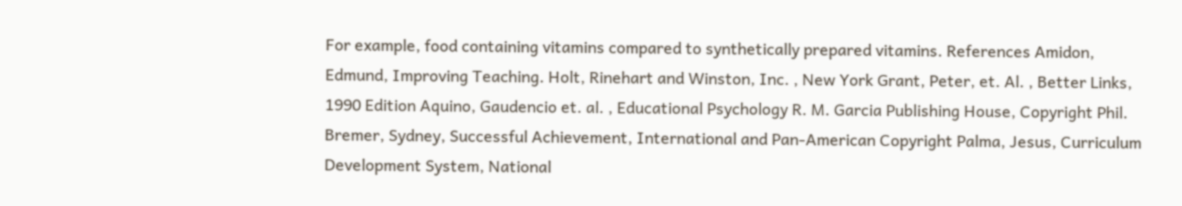For example, food containing vitamins compared to synthetically prepared vitamins. References Amidon, Edmund, Improving Teaching. Holt, Rinehart and Winston, Inc. , New York Grant, Peter, et. Al. , Better Links, 1990 Edition Aquino, Gaudencio et. al. , Educational Psychology R. M. Garcia Publishing House, Copyright Phil. Bremer, Sydney, Successful Achievement, International and Pan-American Copyright Palma, Jesus, Curriculum Development System, National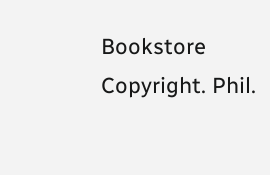Bookstore Copyright. Phil.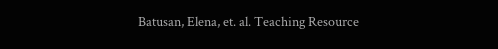Batusan, Elena, et. al. Teaching Resource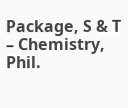Package, S & T – Chemistry, Phil.